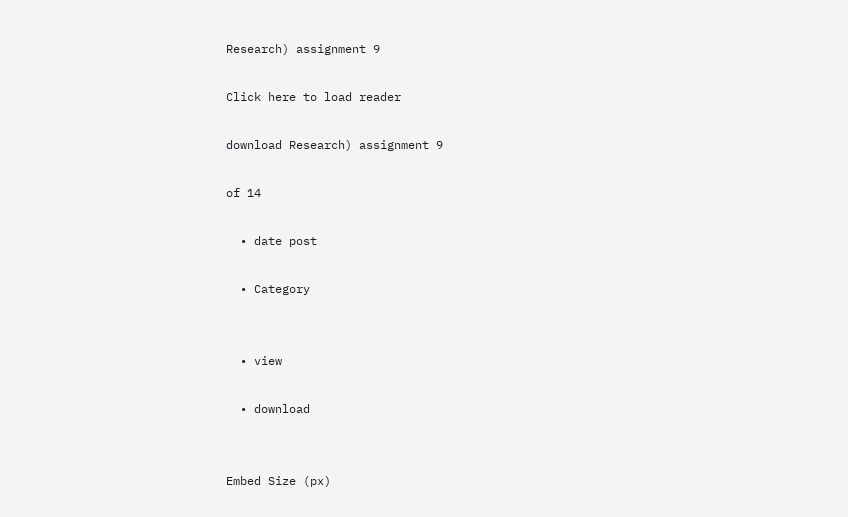Research) assignment 9

Click here to load reader

download Research) assignment 9

of 14

  • date post

  • Category


  • view

  • download


Embed Size (px)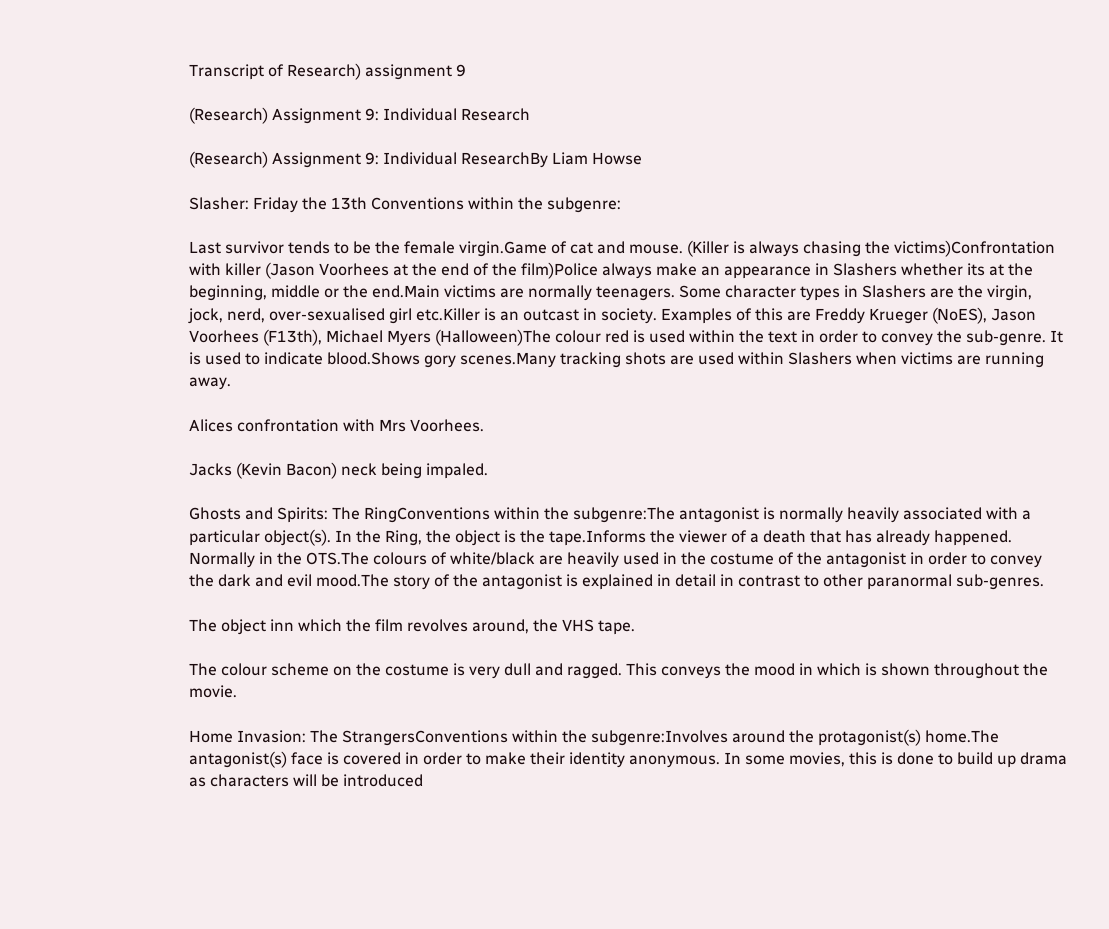Transcript of Research) assignment 9

(Research) Assignment 9: Individual Research

(Research) Assignment 9: Individual ResearchBy Liam Howse

Slasher: Friday the 13th Conventions within the subgenre:

Last survivor tends to be the female virgin.Game of cat and mouse. (Killer is always chasing the victims)Confrontation with killer (Jason Voorhees at the end of the film)Police always make an appearance in Slashers whether its at the beginning, middle or the end.Main victims are normally teenagers. Some character types in Slashers are the virgin, jock, nerd, over-sexualised girl etc.Killer is an outcast in society. Examples of this are Freddy Krueger (NoES), Jason Voorhees (F13th), Michael Myers (Halloween)The colour red is used within the text in order to convey the sub-genre. It is used to indicate blood.Shows gory scenes.Many tracking shots are used within Slashers when victims are running away.

Alices confrontation with Mrs Voorhees.

Jacks (Kevin Bacon) neck being impaled.

Ghosts and Spirits: The RingConventions within the subgenre:The antagonist is normally heavily associated with a particular object(s). In the Ring, the object is the tape.Informs the viewer of a death that has already happened. Normally in the OTS.The colours of white/black are heavily used in the costume of the antagonist in order to convey the dark and evil mood.The story of the antagonist is explained in detail in contrast to other paranormal sub-genres.

The object inn which the film revolves around, the VHS tape.

The colour scheme on the costume is very dull and ragged. This conveys the mood in which is shown throughout the movie.

Home Invasion: The StrangersConventions within the subgenre:Involves around the protagonist(s) home.The antagonist(s) face is covered in order to make their identity anonymous. In some movies, this is done to build up drama as characters will be introduced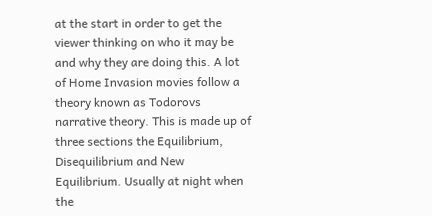at the start in order to get the viewer thinking on who it may be and why they are doing this. A lot of Home Invasion movies follow a theory known as Todorovs narrative theory. This is made up of three sections the Equilibrium, Disequilibrium and New Equilibrium. Usually at night when the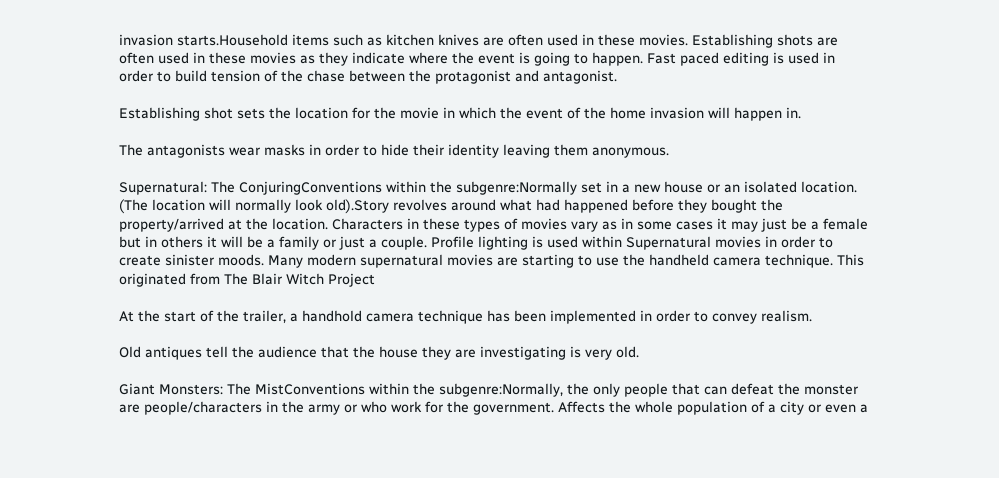invasion starts.Household items such as kitchen knives are often used in these movies. Establishing shots are often used in these movies as they indicate where the event is going to happen. Fast paced editing is used in order to build tension of the chase between the protagonist and antagonist.

Establishing shot sets the location for the movie in which the event of the home invasion will happen in.

The antagonists wear masks in order to hide their identity leaving them anonymous.

Supernatural: The ConjuringConventions within the subgenre:Normally set in a new house or an isolated location. (The location will normally look old).Story revolves around what had happened before they bought the property/arrived at the location. Characters in these types of movies vary as in some cases it may just be a female but in others it will be a family or just a couple. Profile lighting is used within Supernatural movies in order to create sinister moods. Many modern supernatural movies are starting to use the handheld camera technique. This originated from The Blair Witch Project

At the start of the trailer, a handhold camera technique has been implemented in order to convey realism.

Old antiques tell the audience that the house they are investigating is very old.

Giant Monsters: The MistConventions within the subgenre:Normally, the only people that can defeat the monster are people/characters in the army or who work for the government. Affects the whole population of a city or even a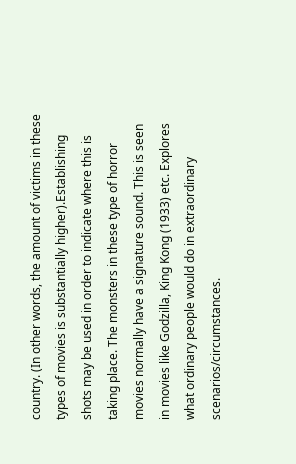country. (In other words, the amount of victims in these types of movies is substantially higher).Establishing shots may be used in order to indicate where this is taking place. The monsters in these type of horror movies normally have a signature sound. This is seen in movies like Godzilla, King Kong (1933) etc. Explores what ordinary people would do in extraordinary scenarios/circumstances.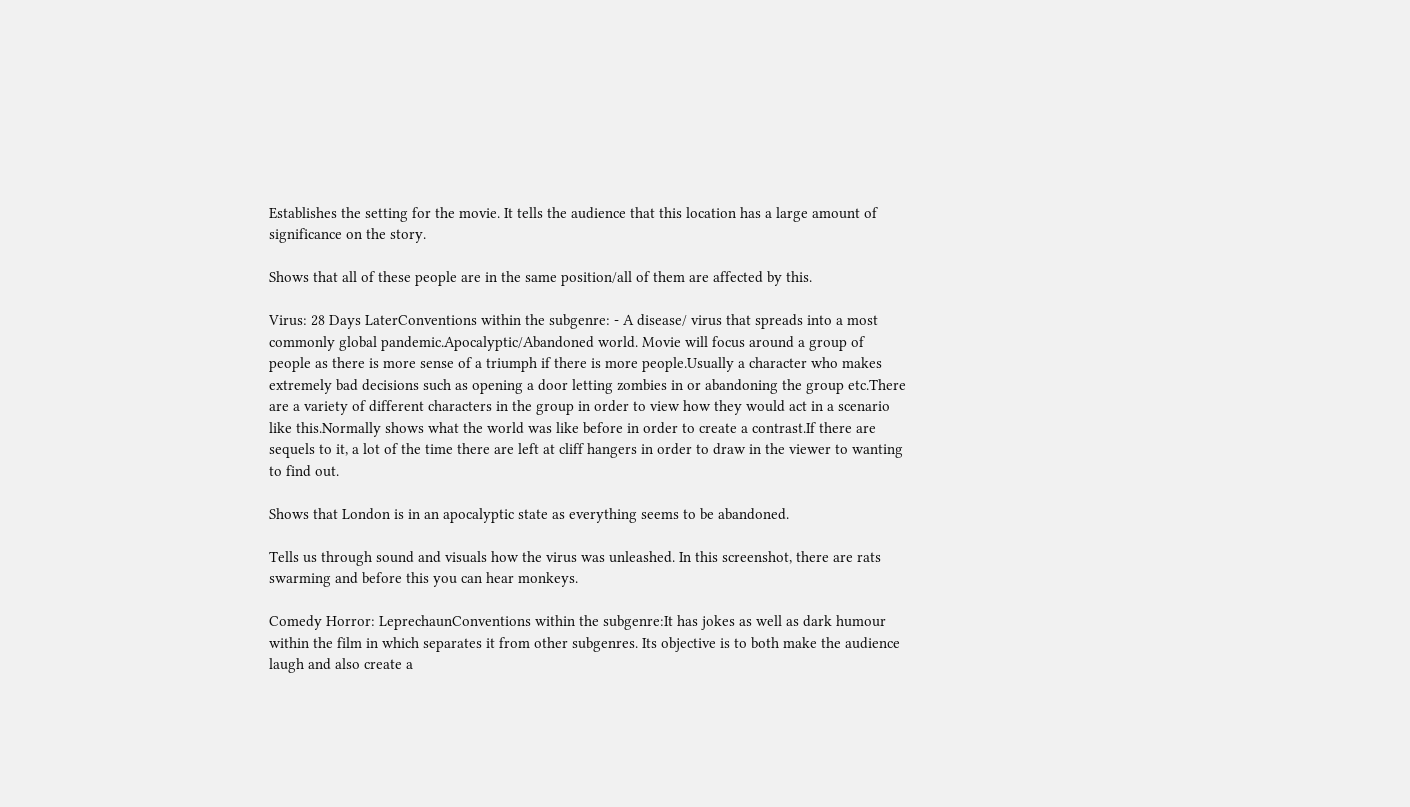Establishes the setting for the movie. It tells the audience that this location has a large amount of significance on the story.

Shows that all of these people are in the same position/all of them are affected by this.

Virus: 28 Days LaterConventions within the subgenre: - A disease/ virus that spreads into a most commonly global pandemic.Apocalyptic/Abandoned world. Movie will focus around a group of people as there is more sense of a triumph if there is more people.Usually a character who makes extremely bad decisions such as opening a door letting zombies in or abandoning the group etc.There are a variety of different characters in the group in order to view how they would act in a scenario like this.Normally shows what the world was like before in order to create a contrast.If there are sequels to it, a lot of the time there are left at cliff hangers in order to draw in the viewer to wanting to find out.

Shows that London is in an apocalyptic state as everything seems to be abandoned.

Tells us through sound and visuals how the virus was unleashed. In this screenshot, there are rats swarming and before this you can hear monkeys.

Comedy Horror: LeprechaunConventions within the subgenre:It has jokes as well as dark humour within the film in which separates it from other subgenres. Its objective is to both make the audience laugh and also create a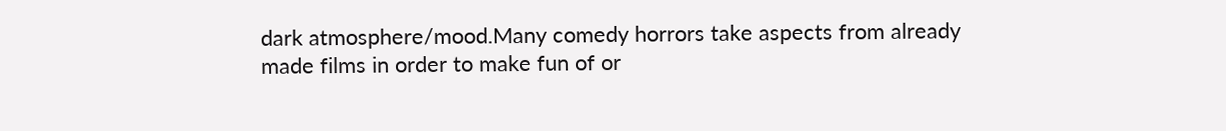dark atmosphere/mood.Many comedy horrors take aspects from already made films in order to make fun of or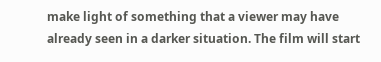make light of something that a viewer may have already seen in a darker situation. The film will start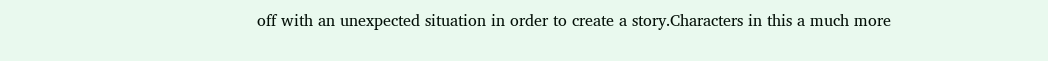off with an unexpected situation in order to create a story.Characters in this a much more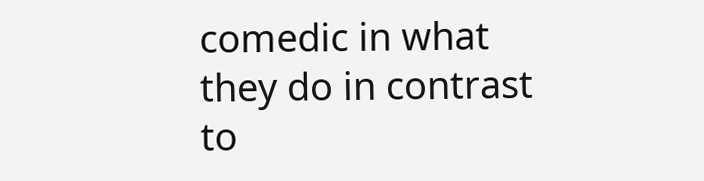comedic in what they do in contrast to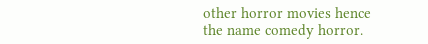other horror movies hence the name comedy horror.